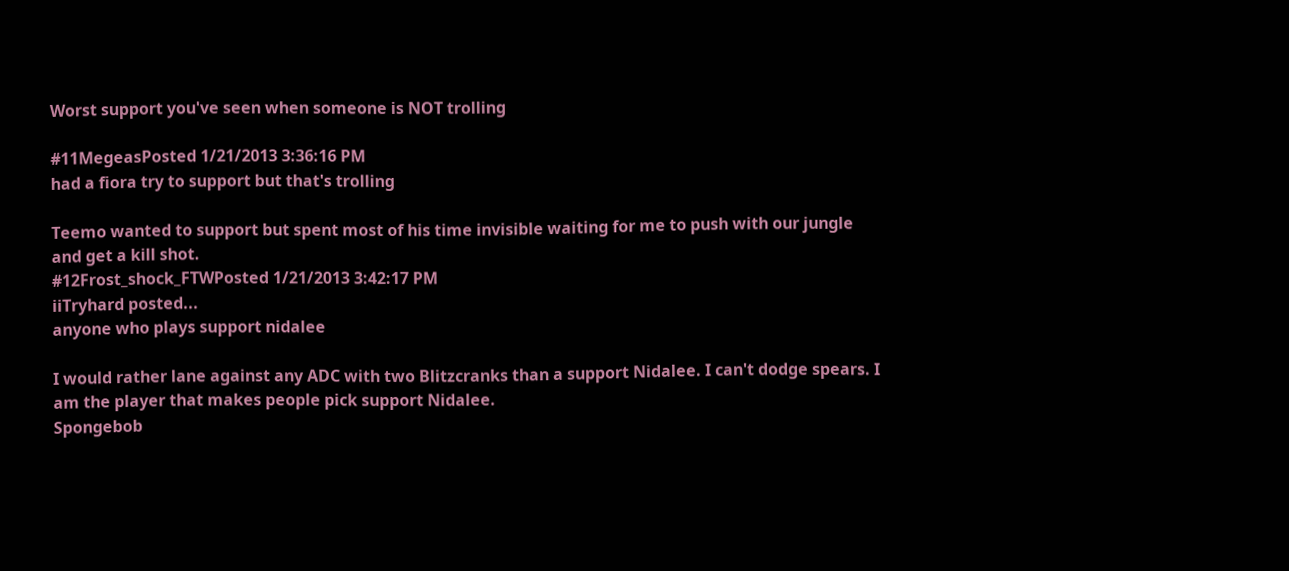Worst support you've seen when someone is NOT trolling

#11MegeasPosted 1/21/2013 3:36:16 PM
had a fiora try to support but that's trolling

Teemo wanted to support but spent most of his time invisible waiting for me to push with our jungle and get a kill shot.
#12Frost_shock_FTWPosted 1/21/2013 3:42:17 PM
iiTryhard posted...
anyone who plays support nidalee

I would rather lane against any ADC with two Blitzcranks than a support Nidalee. I can't dodge spears. I am the player that makes people pick support Nidalee.
Spongebob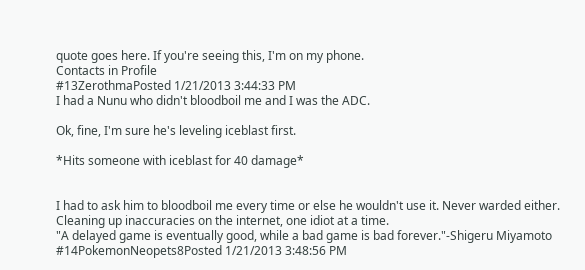quote goes here. If you're seeing this, I'm on my phone.
Contacts in Profile
#13ZerothmaPosted 1/21/2013 3:44:33 PM
I had a Nunu who didn't bloodboil me and I was the ADC.

Ok, fine, I'm sure he's leveling iceblast first.

*Hits someone with iceblast for 40 damage*


I had to ask him to bloodboil me every time or else he wouldn't use it. Never warded either.
Cleaning up inaccuracies on the internet, one idiot at a time.
"A delayed game is eventually good, while a bad game is bad forever."-Shigeru Miyamoto
#14PokemonNeopets8Posted 1/21/2013 3:48:56 PM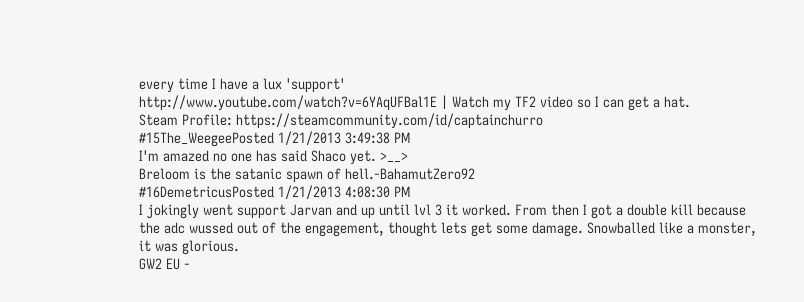every time I have a lux 'support'
http://www.youtube.com/watch?v=6YAqUFBal1E | Watch my TF2 video so I can get a hat.
Steam Profile: https://steamcommunity.com/id/captainchurro
#15The_WeegeePosted 1/21/2013 3:49:38 PM
I'm amazed no one has said Shaco yet. >__>
Breloom is the satanic spawn of hell.-BahamutZero92
#16DemetricusPosted 1/21/2013 4:08:30 PM
I jokingly went support Jarvan and up until lvl 3 it worked. From then I got a double kill because the adc wussed out of the engagement, thought lets get some damage. Snowballed like a monster, it was glorious.
GW2 EU -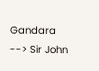Gandara --> Sir John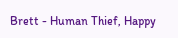Brett - Human Thief, Happy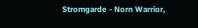Stromgarde - Norn Warrior,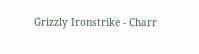Grizzly Ironstrike - Charr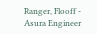Ranger, Flooff - Asura Engineer